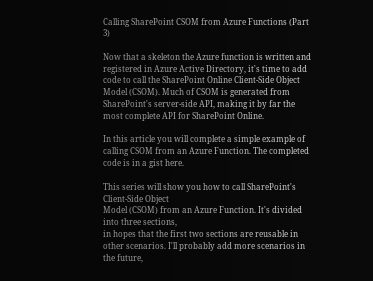Calling SharePoint CSOM from Azure Functions (Part 3)

Now that a skeleton the Azure function is written and registered in Azure Active Directory, it's time to add code to call the SharePoint Online Client-Side Object Model (CSOM). Much of CSOM is generated from SharePoint's server-side API, making it by far the most complete API for SharePoint Online.

In this article you will complete a simple example of calling CSOM from an Azure Function. The completed code is in a gist here.

This series will show you how to call SharePoint's Client-Side Object
Model (CSOM) from an Azure Function. It's divided into three sections,
in hopes that the first two sections are reusable in other scenarios. I'll probably add more scenarios in the future,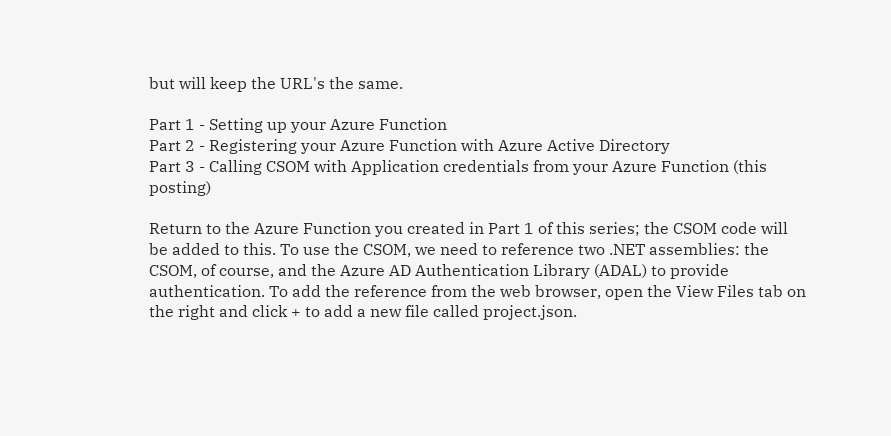but will keep the URL's the same.

Part 1 - Setting up your Azure Function
Part 2 - Registering your Azure Function with Azure Active Directory
Part 3 - Calling CSOM with Application credentials from your Azure Function (this posting)

Return to the Azure Function you created in Part 1 of this series; the CSOM code will be added to this. To use the CSOM, we need to reference two .NET assemblies: the CSOM, of course, and the Azure AD Authentication Library (ADAL) to provide authentication. To add the reference from the web browser, open the View Files tab on the right and click + to add a new file called project.json.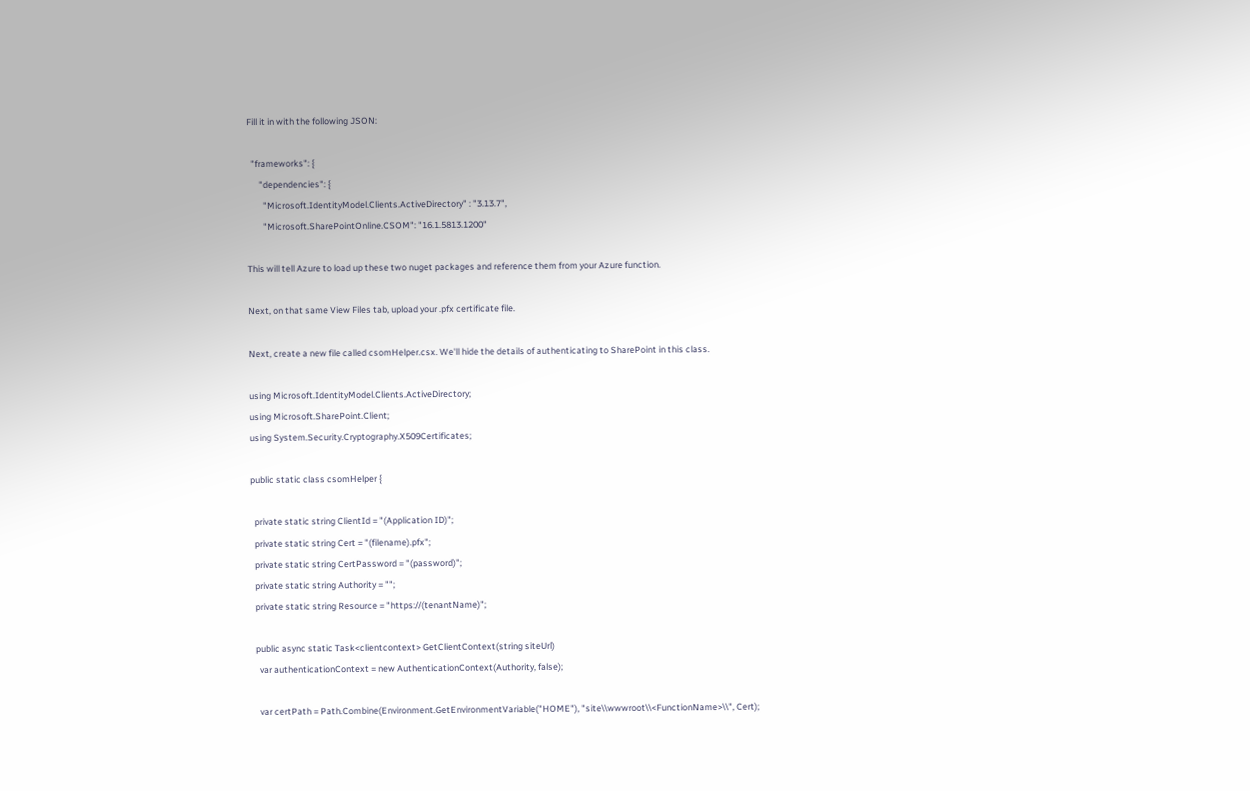Fill it in with the following JSON:

  "frameworks": {
      "dependencies": {
        "Microsoft.IdentityModel.Clients.ActiveDirectory" : "3.13.7",
        "Microsoft.SharePointOnline.CSOM": "16.1.5813.1200"

This will tell Azure to load up these two nuget packages and reference them from your Azure function.

Next, on that same View Files tab, upload your .pfx certificate file.

Next, create a new file called csomHelper.csx. We'll hide the details of authenticating to SharePoint in this class.

using Microsoft.IdentityModel.Clients.ActiveDirectory;
using Microsoft.SharePoint.Client;
using System.Security.Cryptography.X509Certificates;

public static class csomHelper {

  private static string ClientId = "(Application ID)";
  private static string Cert = "(filename).pfx";
  private static string CertPassword = "(password)";
  private static string Authority = "";
  private static string Resource = "https://(tenantName)";

  public async static Task<clientcontext> GetClientContext(string siteUrl)
    var authenticationContext = new AuthenticationContext(Authority, false);

    var certPath = Path.Combine(Environment.GetEnvironmentVariable("HOME"), "site\\wwwroot\\<FunctionName>\\", Cert);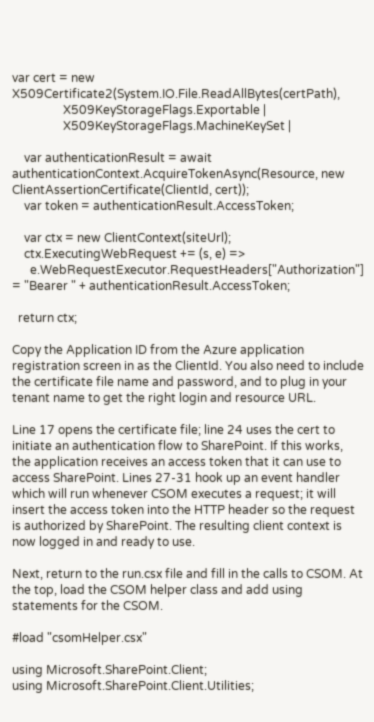var cert = new X509Certificate2(System.IO.File.ReadAllBytes(certPath),
                 X509KeyStorageFlags.Exportable |
                 X509KeyStorageFlags.MachineKeySet |

    var authenticationResult = await authenticationContext.AcquireTokenAsync(Resource, new ClientAssertionCertificate(ClientId, cert));
    var token = authenticationResult.AccessToken;

    var ctx = new ClientContext(siteUrl);
    ctx.ExecutingWebRequest += (s, e) =>
      e.WebRequestExecutor.RequestHeaders["Authorization"] = "Bearer " + authenticationResult.AccessToken;

  return ctx;

Copy the Application ID from the Azure application registration screen in as the ClientId. You also need to include the certificate file name and password, and to plug in your tenant name to get the right login and resource URL.

Line 17 opens the certificate file; line 24 uses the cert to initiate an authentication flow to SharePoint. If this works, the application receives an access token that it can use to access SharePoint. Lines 27-31 hook up an event handler which will run whenever CSOM executes a request; it will insert the access token into the HTTP header so the request is authorized by SharePoint. The resulting client context is now logged in and ready to use.

Next, return to the run.csx file and fill in the calls to CSOM. At the top, load the CSOM helper class and add using statements for the CSOM.

#load "csomHelper.csx"

using Microsoft.SharePoint.Client;
using Microsoft.SharePoint.Client.Utilities;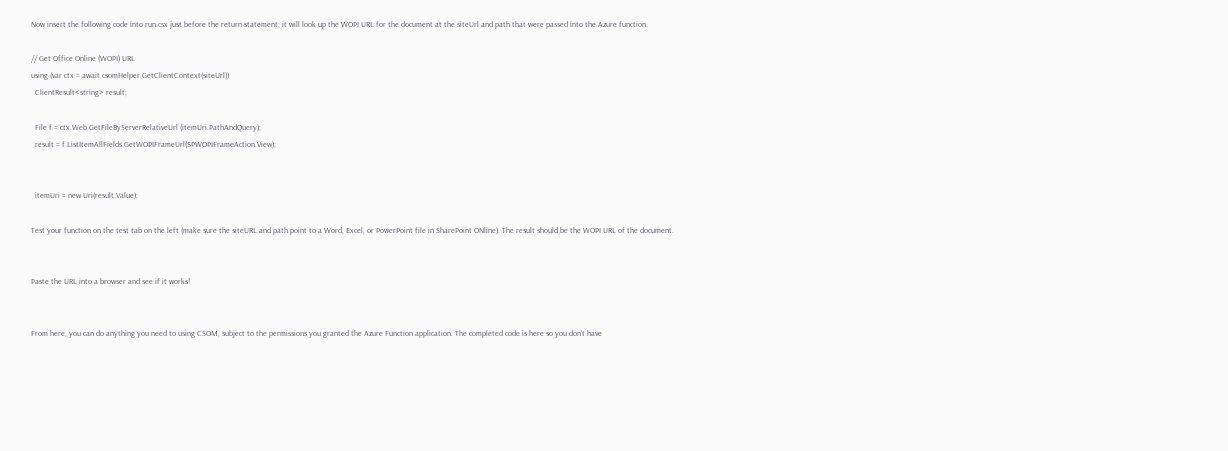Now insert the following code into run.csx just before the return statement; it will look up the WOPI URL for the document at the siteUrl and path that were passed into the Azure function.

// Get Office Online (WOPI) URL
using (var ctx = await csomHelper.GetClientContext(siteUrl))
  ClientResult<string> result;

  File f = ctx.Web.GetFileByServerRelativeUrl (itemUri.PathAndQuery);
  result = f.ListItemAllFields.GetWOPIFrameUrl(SPWOPIFrameAction.View);


  itemUri = new Uri(result.Value);

Test your function on the test tab on the left (make sure the siteURL and path point to a Word, Excel, or PowerPoint file in SharePoint ONline). The result should be the WOPI URL of the document.


Paste the URL into a browser and see if it works!


From here, you can do anything you need to using CSOM, subject to the permissions you granted the Azure Function application. The completed code is here so you don't have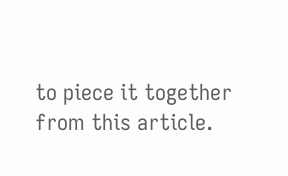to piece it together from this article.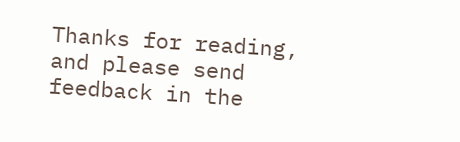Thanks for reading, and please send feedback in the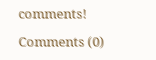comments!

Comments (0)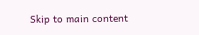Skip to main content